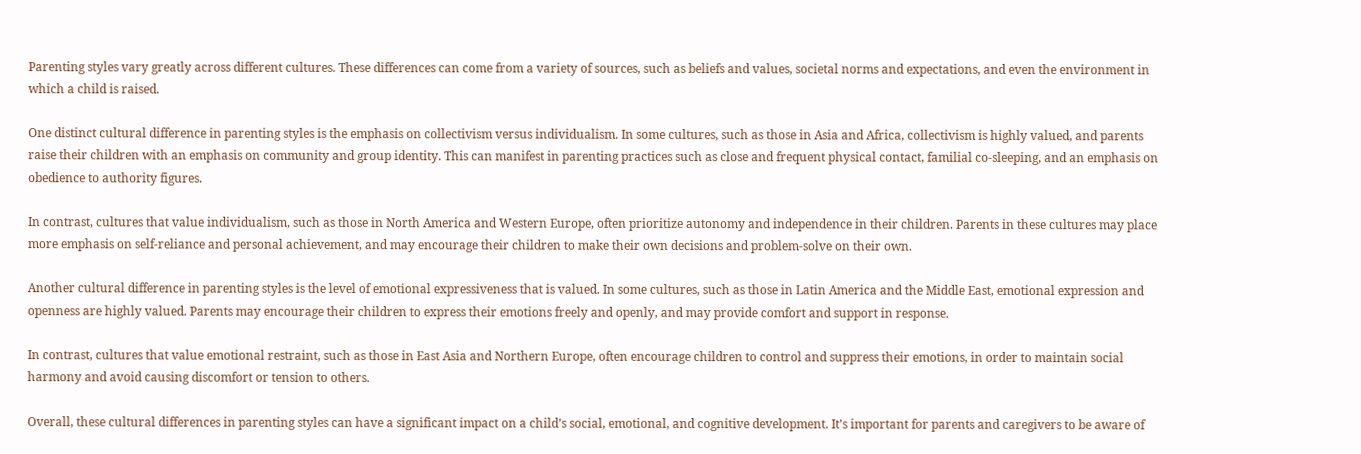Parenting styles vary greatly across different cultures. These differences can come from a variety of sources, such as beliefs and values, societal norms and expectations, and even the environment in which a child is raised.

One distinct cultural difference in parenting styles is the emphasis on collectivism versus individualism. In some cultures, such as those in Asia and Africa, collectivism is highly valued, and parents raise their children with an emphasis on community and group identity. This can manifest in parenting practices such as close and frequent physical contact, familial co-sleeping, and an emphasis on obedience to authority figures.

In contrast, cultures that value individualism, such as those in North America and Western Europe, often prioritize autonomy and independence in their children. Parents in these cultures may place more emphasis on self-reliance and personal achievement, and may encourage their children to make their own decisions and problem-solve on their own.

Another cultural difference in parenting styles is the level of emotional expressiveness that is valued. In some cultures, such as those in Latin America and the Middle East, emotional expression and openness are highly valued. Parents may encourage their children to express their emotions freely and openly, and may provide comfort and support in response.

In contrast, cultures that value emotional restraint, such as those in East Asia and Northern Europe, often encourage children to control and suppress their emotions, in order to maintain social harmony and avoid causing discomfort or tension to others.

Overall, these cultural differences in parenting styles can have a significant impact on a child’s social, emotional, and cognitive development. It’s important for parents and caregivers to be aware of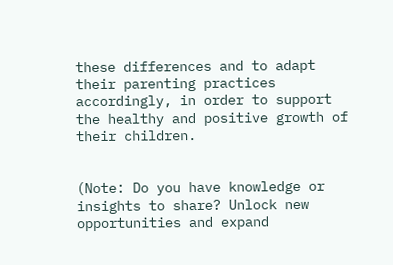these differences and to adapt their parenting practices accordingly, in order to support the healthy and positive growth of their children.


(Note: Do you have knowledge or insights to share? Unlock new opportunities and expand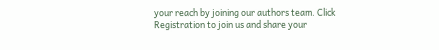your reach by joining our authors team. Click Registration to join us and share your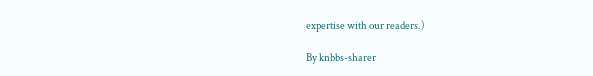expertise with our readers.)

By knbbs-sharer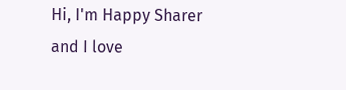Hi, I'm Happy Sharer and I love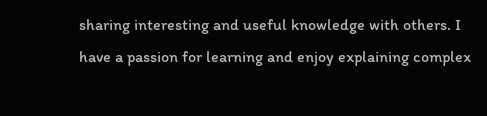sharing interesting and useful knowledge with others. I have a passion for learning and enjoy explaining complex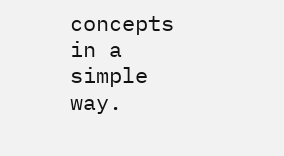concepts in a simple way.